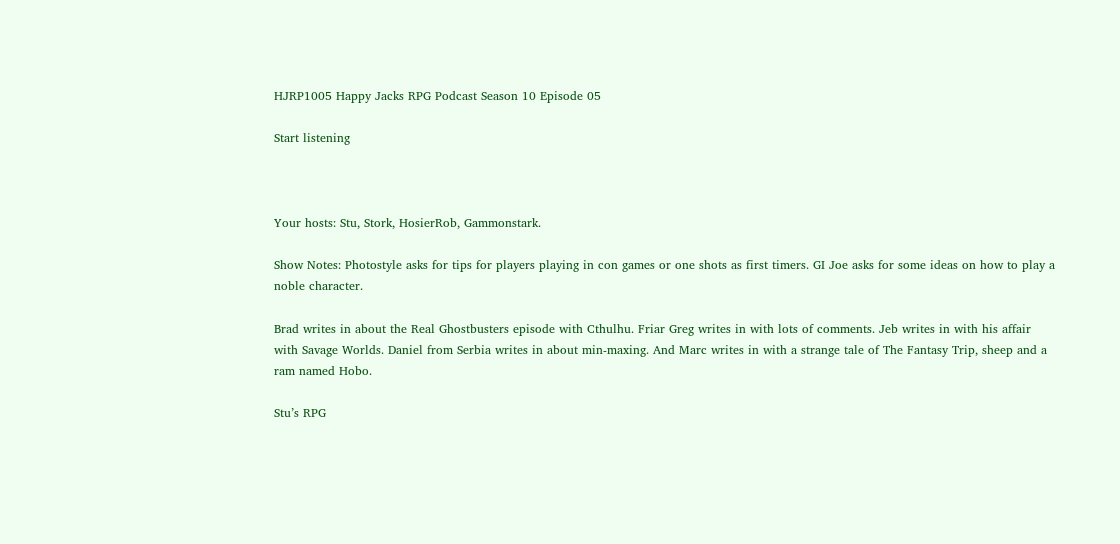HJRP1005 Happy Jacks RPG Podcast Season 10 Episode 05

Start listening



Your hosts: Stu, Stork, HosierRob, Gammonstark.

Show Notes: Photostyle asks for tips for players playing in con games or one shots as first timers. GI Joe asks for some ideas on how to play a noble character.

Brad writes in about the Real Ghostbusters episode with Cthulhu. Friar Greg writes in with lots of comments. Jeb writes in with his affair with Savage Worlds. Daniel from Serbia writes in about min-maxing. And Marc writes in with a strange tale of The Fantasy Trip, sheep and a ram named Hobo.

Stu’s RPG